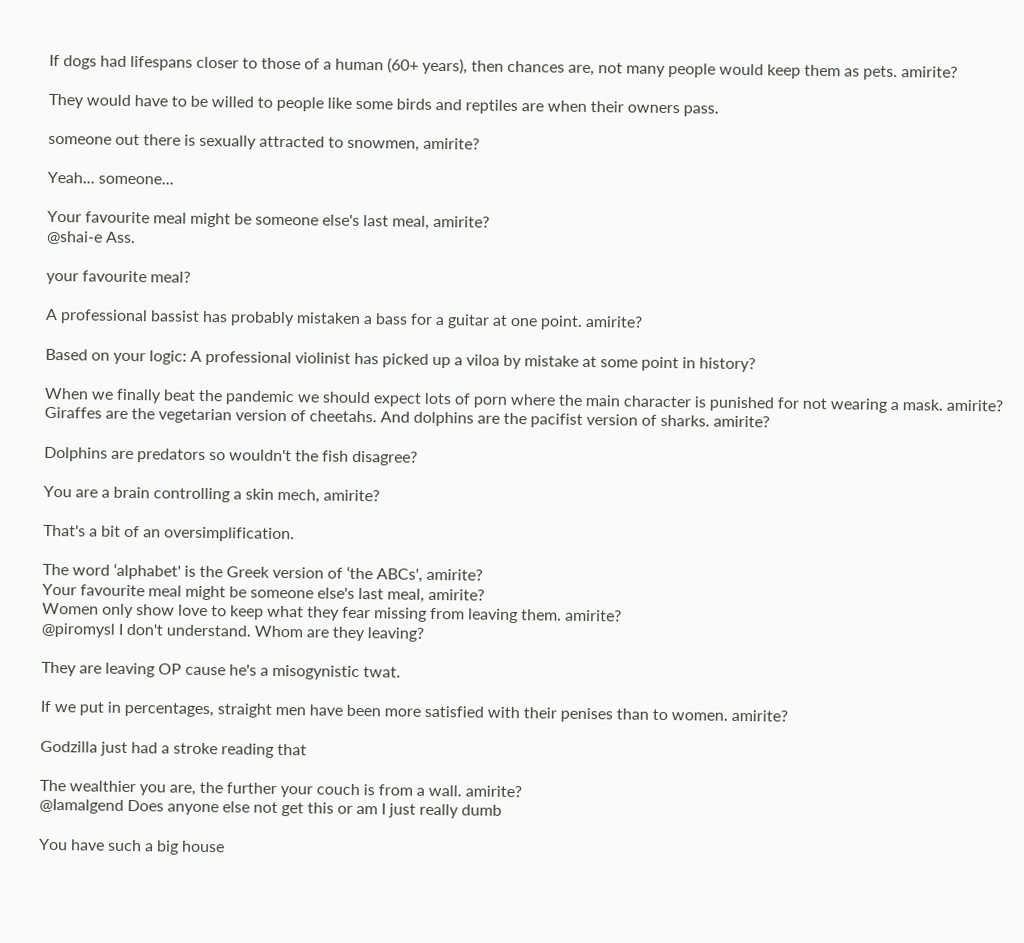If dogs had lifespans closer to those of a human (60+ years), then chances are, not many people would keep them as pets. amirite?

They would have to be willed to people like some birds and reptiles are when their owners pass.

someone out there is sexually attracted to snowmen, amirite?

Yeah... someone...

Your favourite meal might be someone else's last meal, amirite?
@shai-e Ass.

your favourite meal?

A professional bassist has probably mistaken a bass for a guitar at one point. amirite?

Based on your logic: A professional violinist has picked up a viloa by mistake at some point in history?

When we finally beat the pandemic we should expect lots of porn where the main character is punished for not wearing a mask. amirite?
Giraffes are the vegetarian version of cheetahs. And dolphins are the pacifist version of sharks. amirite?

Dolphins are predators so wouldn't the fish disagree?

You are a brain controlling a skin mech, amirite?

That's a bit of an oversimplification.

The word ‘alphabet' is the Greek version of ‘the ABCs', amirite?
Your favourite meal might be someone else's last meal, amirite?
Women only show love to keep what they fear missing from leaving them. amirite?
@piromysl I don't understand. Whom are they leaving?

They are leaving OP cause he's a misogynistic twat.

If we put in percentages, straight men have been more satisfied with their penises than to women. amirite?

Godzilla just had a stroke reading that

The wealthier you are, the further your couch is from a wall. amirite?
@Iamalgend Does anyone else not get this or am I just really dumb

You have such a big house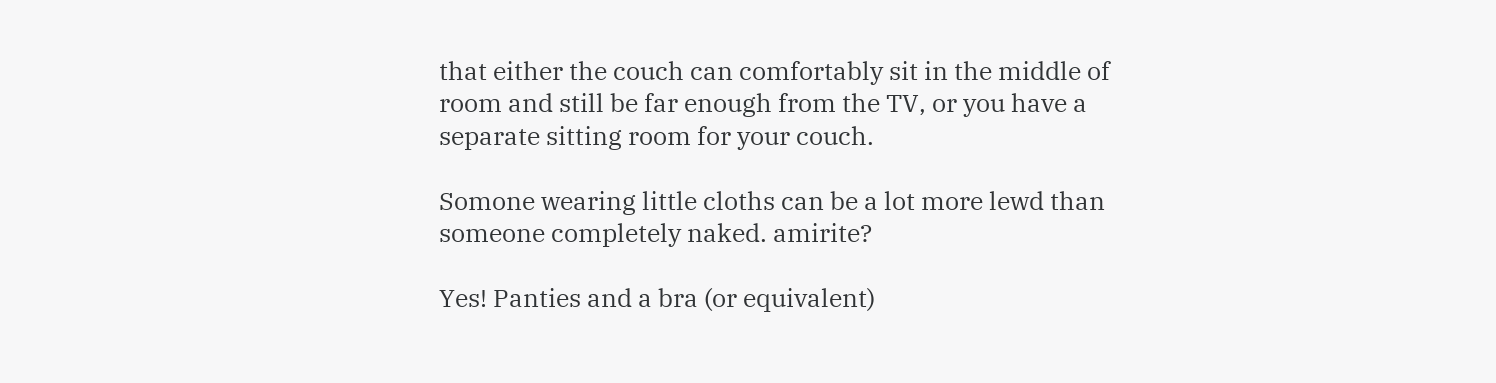that either the couch can comfortably sit in the middle of room and still be far enough from the TV, or you have a separate sitting room for your couch.

Somone wearing little cloths can be a lot more lewd than someone completely naked. amirite?

Yes! Panties and a bra (or equivalent)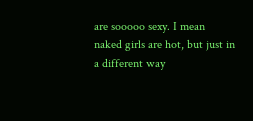are sooooo sexy. I mean naked girls are hot, but just in a different way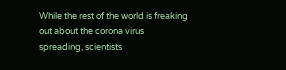While the rest of the world is freaking out about the corona virus spreading, scientists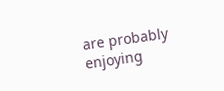are probably enjoying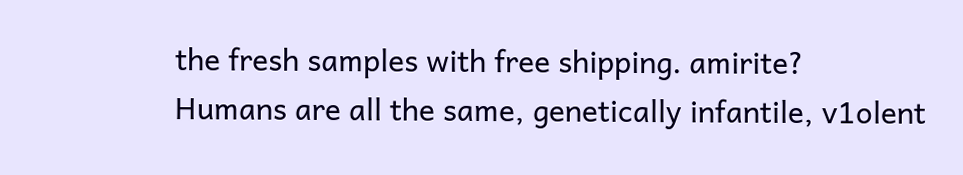the fresh samples with free shipping. amirite?
Humans are all the same, genetically infantile, v1olent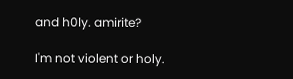and h0ly. amirite?

I'm not violent or holy.